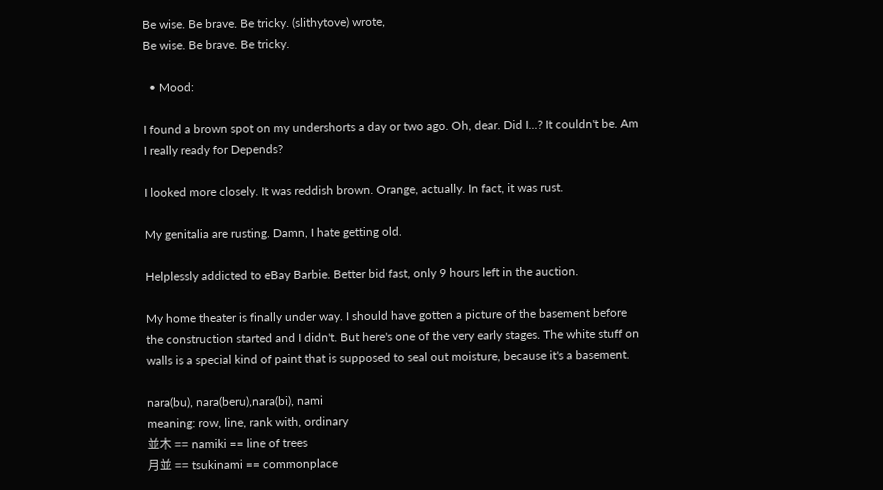Be wise. Be brave. Be tricky. (slithytove) wrote,
Be wise. Be brave. Be tricky.

  • Mood:

I found a brown spot on my undershorts a day or two ago. Oh, dear. Did I...? It couldn't be. Am I really ready for Depends?

I looked more closely. It was reddish brown. Orange, actually. In fact, it was rust.

My genitalia are rusting. Damn, I hate getting old.

Helplessly addicted to eBay Barbie. Better bid fast, only 9 hours left in the auction.

My home theater is finally under way. I should have gotten a picture of the basement before the construction started and I didn't. But here's one of the very early stages. The white stuff on walls is a special kind of paint that is supposed to seal out moisture, because it's a basement.

nara(bu), nara(beru),nara(bi), nami
meaning: row, line, rank with, ordinary
並木 == namiki == line of trees
月並 == tsukinami == commonplace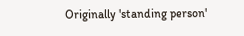Originally 'standing person'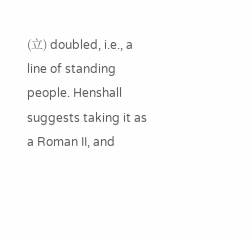(立) doubled, i.e., a line of standing people. Henshall suggests taking it as a Roman II, and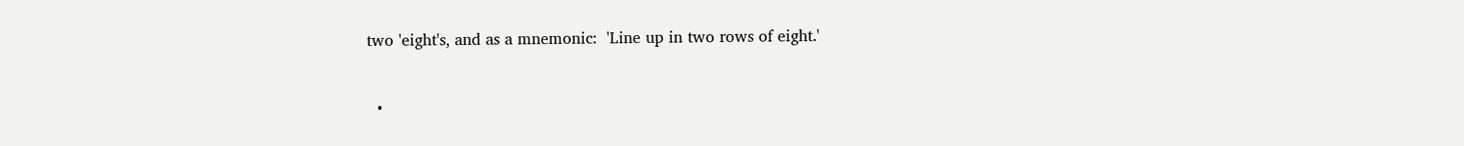two 'eight's, and as a mnemonic:  'Line up in two rows of eight.'


  •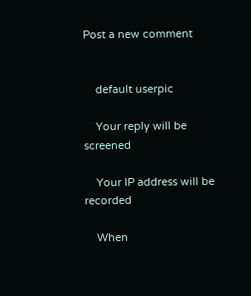Post a new comment


    default userpic

    Your reply will be screened

    Your IP address will be recorded

    When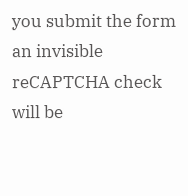you submit the form an invisible reCAPTCHA check will be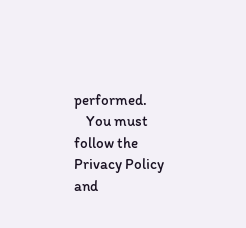performed.
    You must follow the Privacy Policy and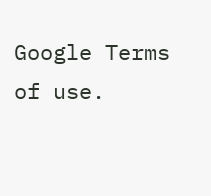Google Terms of use.